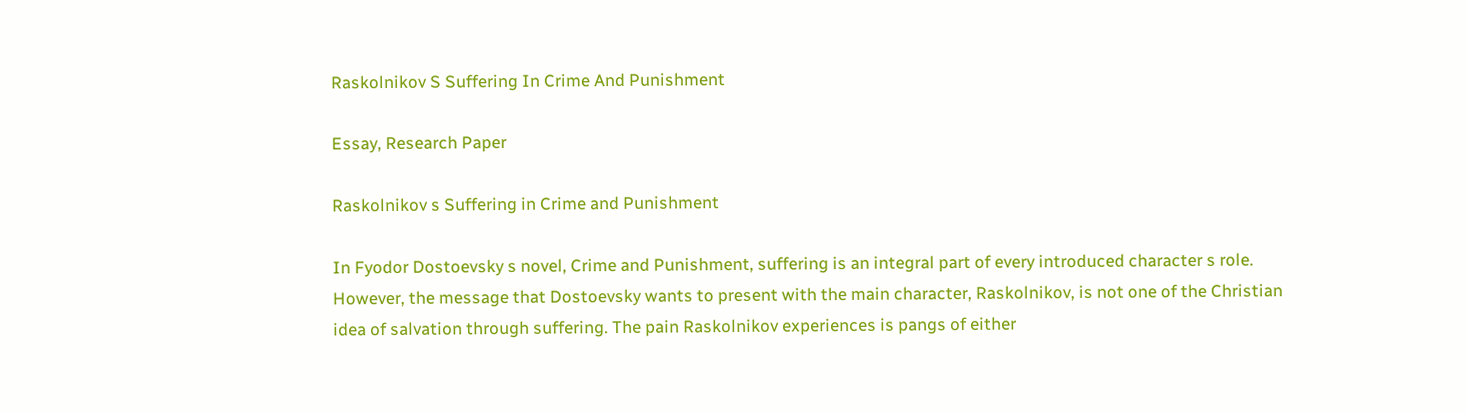Raskolnikov S Suffering In Crime And Punishment

Essay, Research Paper

Raskolnikov s Suffering in Crime and Punishment

In Fyodor Dostoevsky s novel, Crime and Punishment, suffering is an integral part of every introduced character s role. However, the message that Dostoevsky wants to present with the main character, Raskolnikov, is not one of the Christian idea of salvation through suffering. The pain Raskolnikov experiences is pangs of either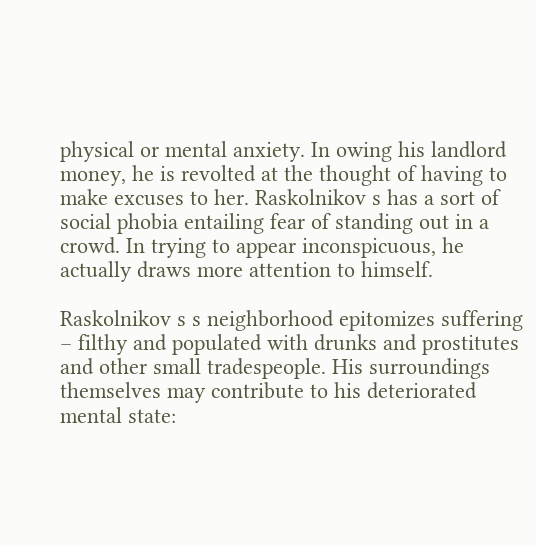physical or mental anxiety. In owing his landlord money, he is revolted at the thought of having to make excuses to her. Raskolnikov s has a sort of social phobia entailing fear of standing out in a crowd. In trying to appear inconspicuous, he actually draws more attention to himself.

Raskolnikov s s neighborhood epitomizes suffering – filthy and populated with drunks and prostitutes and other small tradespeople. His surroundings themselves may contribute to his deteriorated mental state: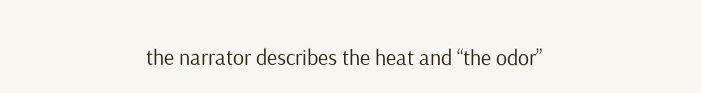the narrator describes the heat and “the odor”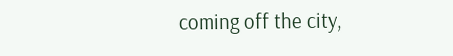coming off the city,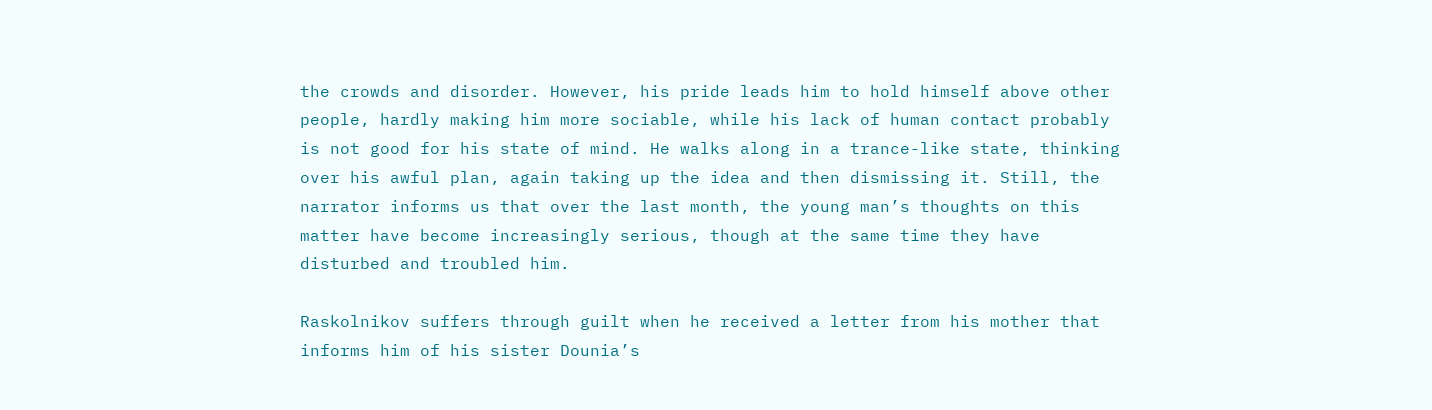the crowds and disorder. However, his pride leads him to hold himself above other people, hardly making him more sociable, while his lack of human contact probably is not good for his state of mind. He walks along in a trance-like state, thinking over his awful plan, again taking up the idea and then dismissing it. Still, the narrator informs us that over the last month, the young man’s thoughts on this matter have become increasingly serious, though at the same time they have disturbed and troubled him.

Raskolnikov suffers through guilt when he received a letter from his mother that informs him of his sister Dounia’s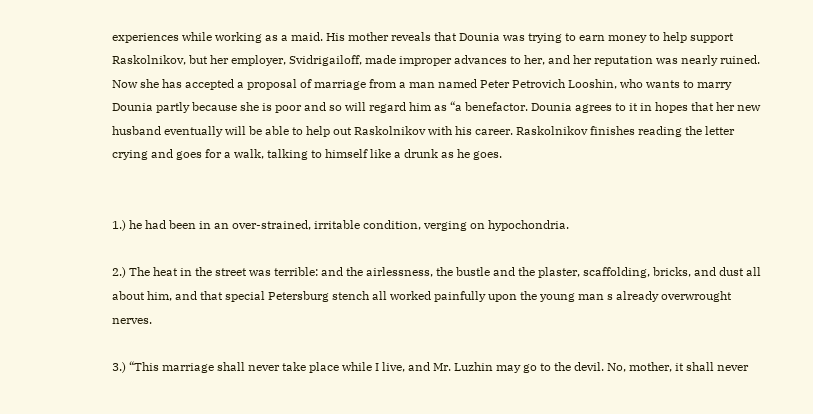experiences while working as a maid. His mother reveals that Dounia was trying to earn money to help support Raskolnikov, but her employer, Svidrigailoff, made improper advances to her, and her reputation was nearly ruined. Now she has accepted a proposal of marriage from a man named Peter Petrovich Looshin, who wants to marry Dounia partly because she is poor and so will regard him as “a benefactor. Dounia agrees to it in hopes that her new husband eventually will be able to help out Raskolnikov with his career. Raskolnikov finishes reading the letter crying and goes for a walk, talking to himself like a drunk as he goes.


1.) he had been in an over-strained, irritable condition, verging on hypochondria.

2.) The heat in the street was terrible: and the airlessness, the bustle and the plaster, scaffolding, bricks, and dust all about him, and that special Petersburg stench all worked painfully upon the young man s already overwrought nerves.

3.) “This marriage shall never take place while I live, and Mr. Luzhin may go to the devil. No, mother, it shall never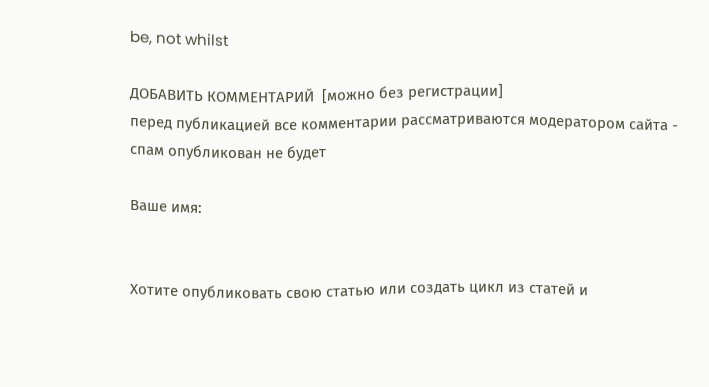be, not whilst

ДОБАВИТЬ КОММЕНТАРИЙ  [можно без регистрации]
перед публикацией все комментарии рассматриваются модератором сайта - спам опубликован не будет

Ваше имя:


Хотите опубликовать свою статью или создать цикл из статей и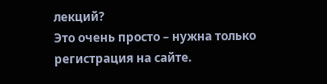лекций?
Это очень просто – нужна только регистрация на сайте.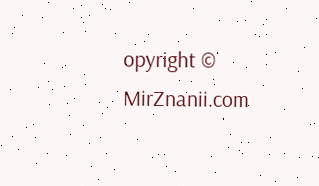opyright © MirZnanii.com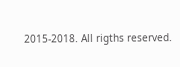2015-2018. All rigths reserved.